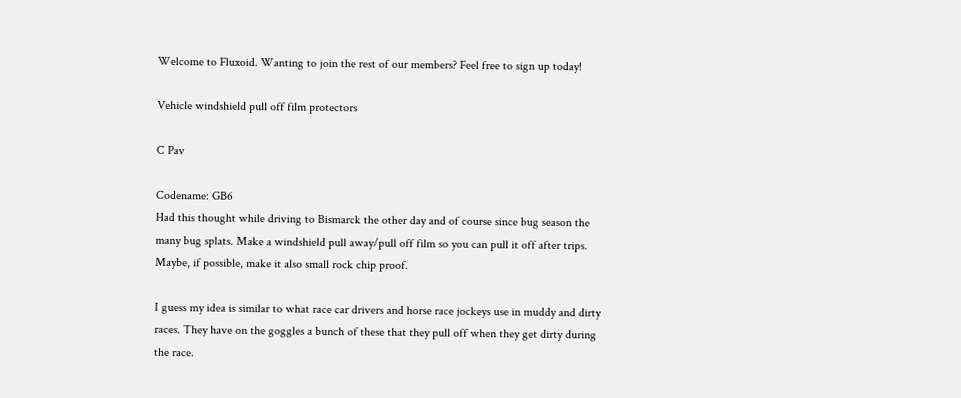Welcome to Fluxoid. Wanting to join the rest of our members? Feel free to sign up today!

Vehicle windshield pull off film protectors

C Pav

Codename: GB6
Had this thought while driving to Bismarck the other day and of course since bug season the many bug splats. Make a windshield pull away/pull off film so you can pull it off after trips. Maybe, if possible, make it also small rock chip proof.

I guess my idea is similar to what race car drivers and horse race jockeys use in muddy and dirty races. They have on the goggles a bunch of these that they pull off when they get dirty during the race.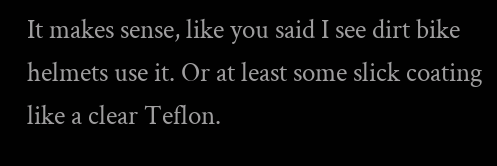It makes sense, like you said I see dirt bike helmets use it. Or at least some slick coating like a clear Teflon.